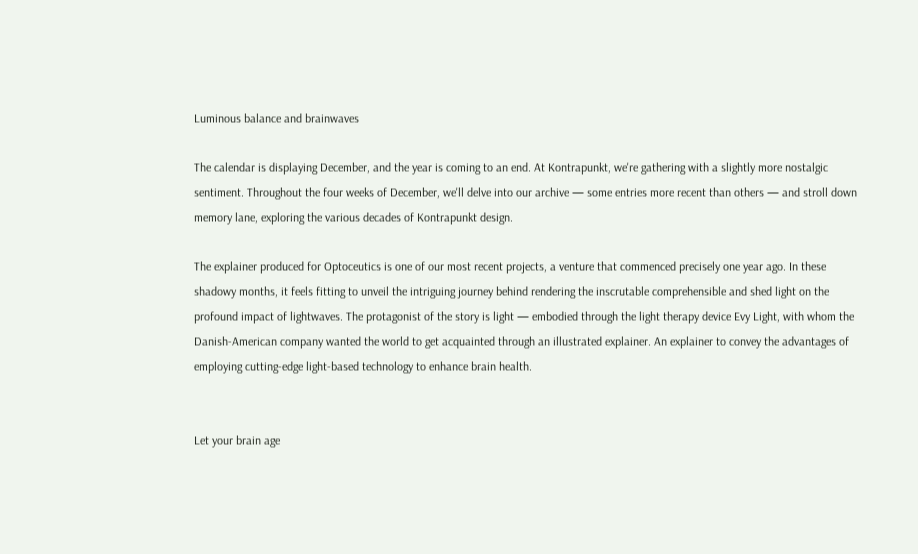Luminous balance and brainwaves

The calendar is displaying December, and the year is coming to an end. At Kontrapunkt, we're gathering with a slightly more nostalgic sentiment. Throughout the four weeks of December, we'll delve into our archive — some entries more recent than others — and stroll down memory lane, exploring the various decades of Kontrapunkt design.

The explainer produced for Optoceutics is one of our most recent projects, a venture that commenced precisely one year ago. In these shadowy months, it feels fitting to unveil the intriguing journey behind rendering the inscrutable comprehensible and shed light on the profound impact of lightwaves. The protagonist of the story is light — embodied through the light therapy device Evy Light, with whom the Danish-American company wanted the world to get acquainted through an illustrated explainer. An explainer to convey the advantages of employing cutting-edge light-based technology to enhance brain health.


Let your brain age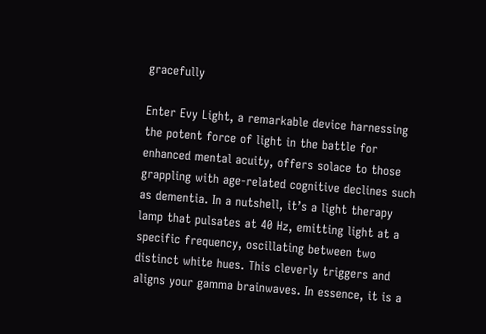gracefully

Enter Evy Light, a remarkable device harnessing the potent force of light in the battle for enhanced mental acuity, offers solace to those grappling with age-related cognitive declines such as dementia. In a nutshell, it’s a light therapy lamp that pulsates at 40 Hz, emitting light at a specific frequency, oscillating between two distinct white hues. This cleverly triggers and aligns your gamma brainwaves. In essence, it is a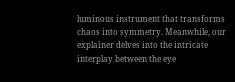luminous instrument that transforms chaos into symmetry. Meanwhile, our explainer delves into the intricate interplay between the eye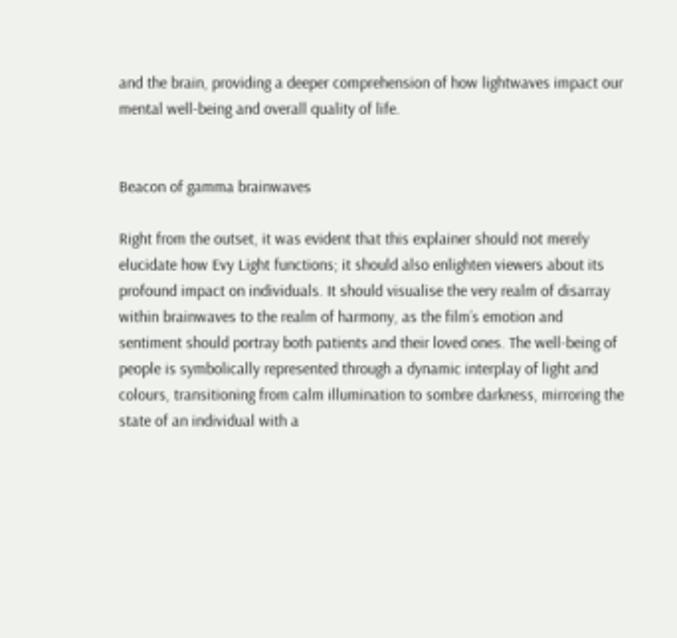and the brain, providing a deeper comprehension of how lightwaves impact our mental well-being and overall quality of life.


Beacon of gamma brainwaves

Right from the outset, it was evident that this explainer should not merely elucidate how Evy Light functions; it should also enlighten viewers about its profound impact on individuals. It should visualise the very realm of disarray within brainwaves to the realm of harmony, as the film’s emotion and sentiment should portray both patients and their loved ones. The well-being of people is symbolically represented through a dynamic interplay of light and colours, transitioning from calm illumination to sombre darkness, mirroring the state of an individual with a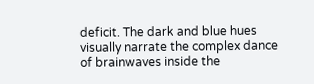deficit. The dark and blue hues visually narrate the complex dance of brainwaves inside the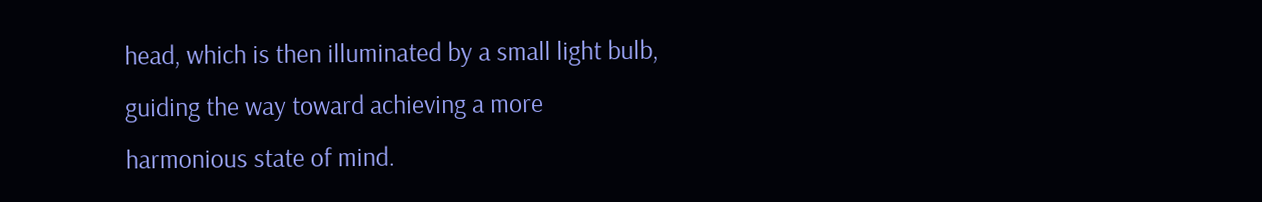head, which is then illuminated by a small light bulb, guiding the way toward achieving a more harmonious state of mind.